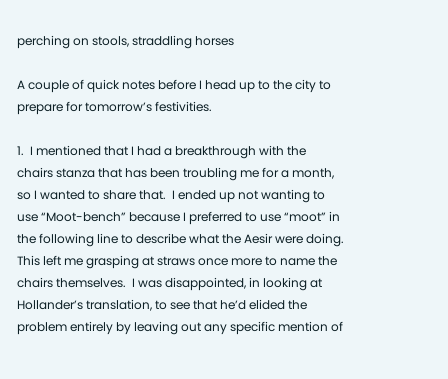perching on stools, straddling horses

A couple of quick notes before I head up to the city to prepare for tomorrow’s festivities.

1.  I mentioned that I had a breakthrough with the chairs stanza that has been troubling me for a month, so I wanted to share that.  I ended up not wanting to use “Moot-bench” because I preferred to use “moot” in the following line to describe what the Aesir were doing.  This left me grasping at straws once more to name the chairs themselves.  I was disappointed, in looking at Hollander’s translation, to see that he’d elided the problem entirely by leaving out any specific mention of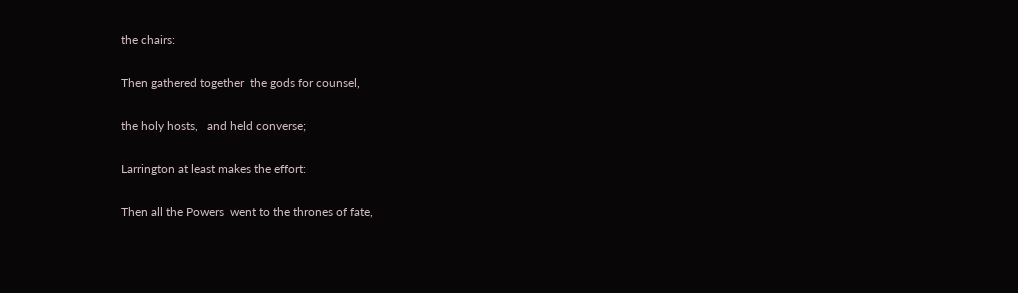the chairs:

Then gathered together  the gods for counsel,

the holy hosts,   and held converse;

Larrington at least makes the effort:

Then all the Powers  went to the thrones of fate,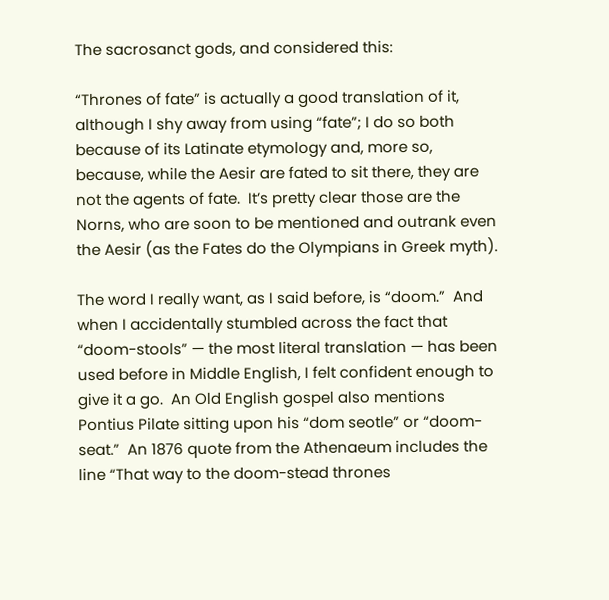The sacrosanct gods, and considered this:

“Thrones of fate” is actually a good translation of it, although I shy away from using “fate”; I do so both because of its Latinate etymology and, more so, because, while the Aesir are fated to sit there, they are not the agents of fate.  It’s pretty clear those are the Norns, who are soon to be mentioned and outrank even the Aesir (as the Fates do the Olympians in Greek myth).

The word I really want, as I said before, is “doom.”  And when I accidentally stumbled across the fact that “doom-stools” — the most literal translation — has been used before in Middle English, I felt confident enough to give it a go.  An Old English gospel also mentions Pontius Pilate sitting upon his “dom seotle” or “doom-seat.”  An 1876 quote from the Athenaeum includes the line “That way to the doom-stead thrones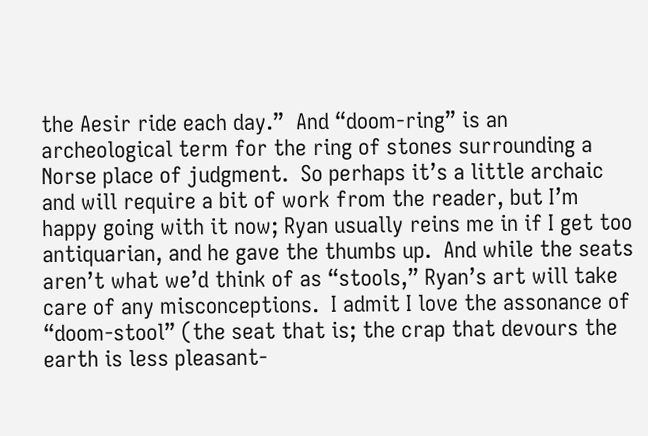the Aesir ride each day.”  And “doom-ring” is an archeological term for the ring of stones surrounding a Norse place of judgment.  So perhaps it’s a little archaic and will require a bit of work from the reader, but I’m happy going with it now; Ryan usually reins me in if I get too antiquarian, and he gave the thumbs up.  And while the seats aren’t what we’d think of as “stools,” Ryan’s art will take care of any misconceptions.  I admit I love the assonance of “doom-stool” (the seat that is; the crap that devours the earth is less pleasant-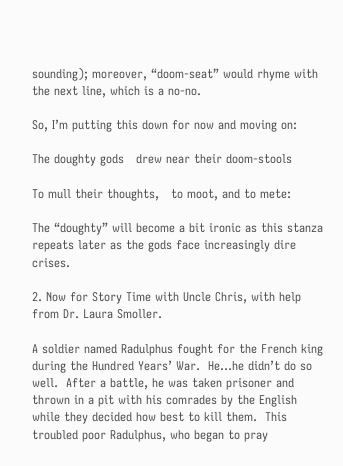sounding); moreover, “doom-seat” would rhyme with the next line, which is a no-no.

So, I’m putting this down for now and moving on:

The doughty gods   drew near their doom-stools

To mull their thoughts,   to moot, and to mete:

The “doughty” will become a bit ironic as this stanza repeats later as the gods face increasingly dire crises.

2. Now for Story Time with Uncle Chris, with help from Dr. Laura Smoller.

A soldier named Radulphus fought for the French king during the Hundred Years’ War.  He…he didn’t do so well.  After a battle, he was taken prisoner and thrown in a pit with his comrades by the English while they decided how best to kill them.  This troubled poor Radulphus, who began to pray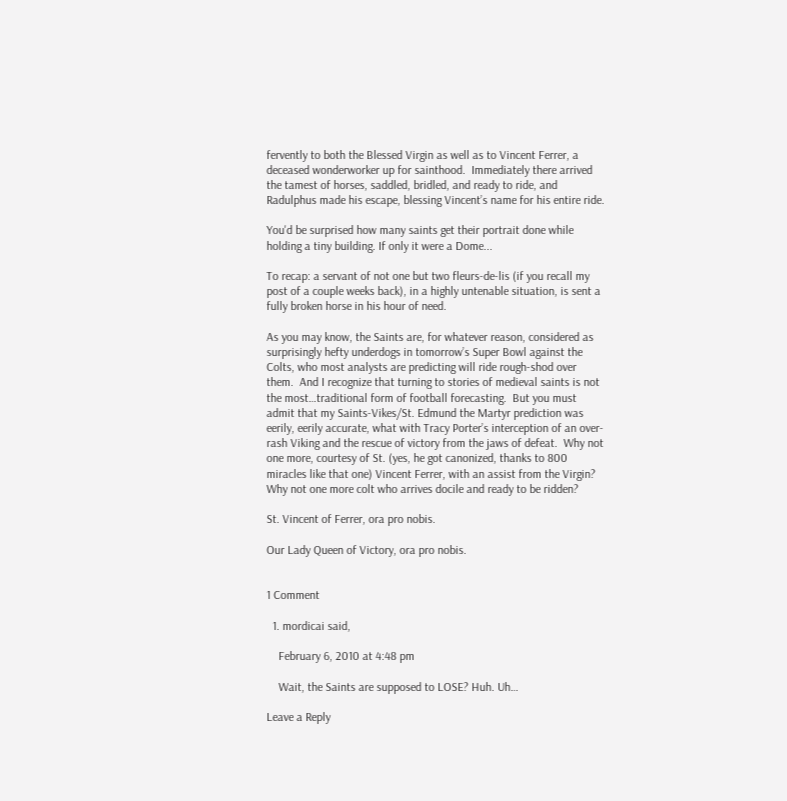fervently to both the Blessed Virgin as well as to Vincent Ferrer, a deceased wonderworker up for sainthood.  Immediately there arrived the tamest of horses, saddled, bridled, and ready to ride, and Radulphus made his escape, blessing Vincent’s name for his entire ride.

You'd be surprised how many saints get their portrait done while holding a tiny building. If only it were a Dome...

To recap: a servant of not one but two fleurs-de-lis (if you recall my post of a couple weeks back), in a highly untenable situation, is sent a fully broken horse in his hour of need.

As you may know, the Saints are, for whatever reason, considered as surprisingly hefty underdogs in tomorrow’s Super Bowl against the Colts, who most analysts are predicting will ride rough-shod over them.  And I recognize that turning to stories of medieval saints is not the most…traditional form of football forecasting.  But you must admit that my Saints-Vikes/St. Edmund the Martyr prediction was eerily, eerily accurate, what with Tracy Porter’s interception of an over-rash Viking and the rescue of victory from the jaws of defeat.  Why not one more, courtesy of St. (yes, he got canonized, thanks to 800 miracles like that one) Vincent Ferrer, with an assist from the Virgin?  Why not one more colt who arrives docile and ready to be ridden?

St. Vincent of Ferrer, ora pro nobis.

Our Lady Queen of Victory, ora pro nobis.


1 Comment

  1. mordicai said,

    February 6, 2010 at 4:48 pm

    Wait, the Saints are supposed to LOSE? Huh. Uh…

Leave a Reply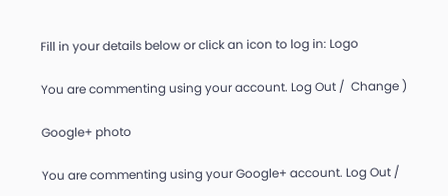Fill in your details below or click an icon to log in: Logo

You are commenting using your account. Log Out /  Change )

Google+ photo

You are commenting using your Google+ account. Log Out /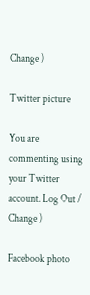Change )

Twitter picture

You are commenting using your Twitter account. Log Out /  Change )

Facebook photo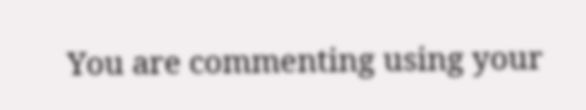You are commenting using your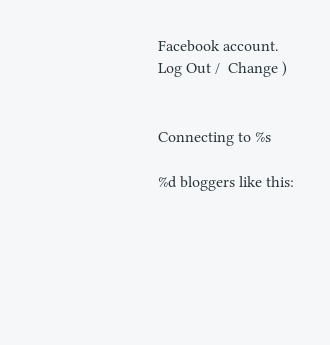Facebook account. Log Out /  Change )


Connecting to %s

%d bloggers like this: